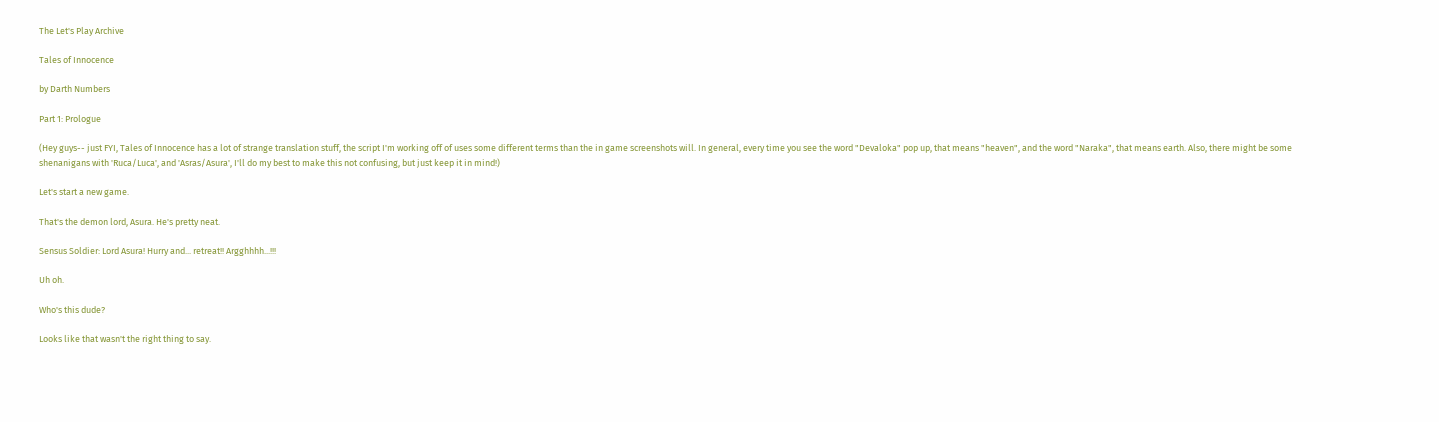The Let's Play Archive

Tales of Innocence

by Darth Numbers

Part 1: Prologue

(Hey guys-- just FYI, Tales of Innocence has a lot of strange translation stuff, the script I'm working off of uses some different terms than the in game screenshots will. In general, every time you see the word "Devaloka" pop up, that means "heaven", and the word "Naraka", that means earth. Also, there might be some shenanigans with 'Ruca/Luca', and 'Asras/Asura', I'll do my best to make this not confusing, but just keep it in mind!)

Let's start a new game.

That's the demon lord, Asura. He's pretty neat.

Sensus Soldier: Lord Asura! Hurry and... retreat!! Argghhhh...!!!

Uh oh.

Who's this dude?

Looks like that wasn't the right thing to say.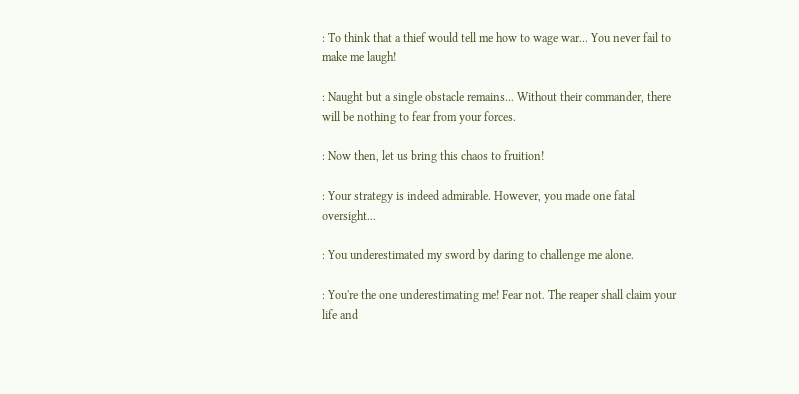: To think that a thief would tell me how to wage war... You never fail to make me laugh!

: Naught but a single obstacle remains... Without their commander, there will be nothing to fear from your forces.

: Now then, let us bring this chaos to fruition!

: Your strategy is indeed admirable. However, you made one fatal oversight...

: You underestimated my sword by daring to challenge me alone.

: You're the one underestimating me! Fear not. The reaper shall claim your life and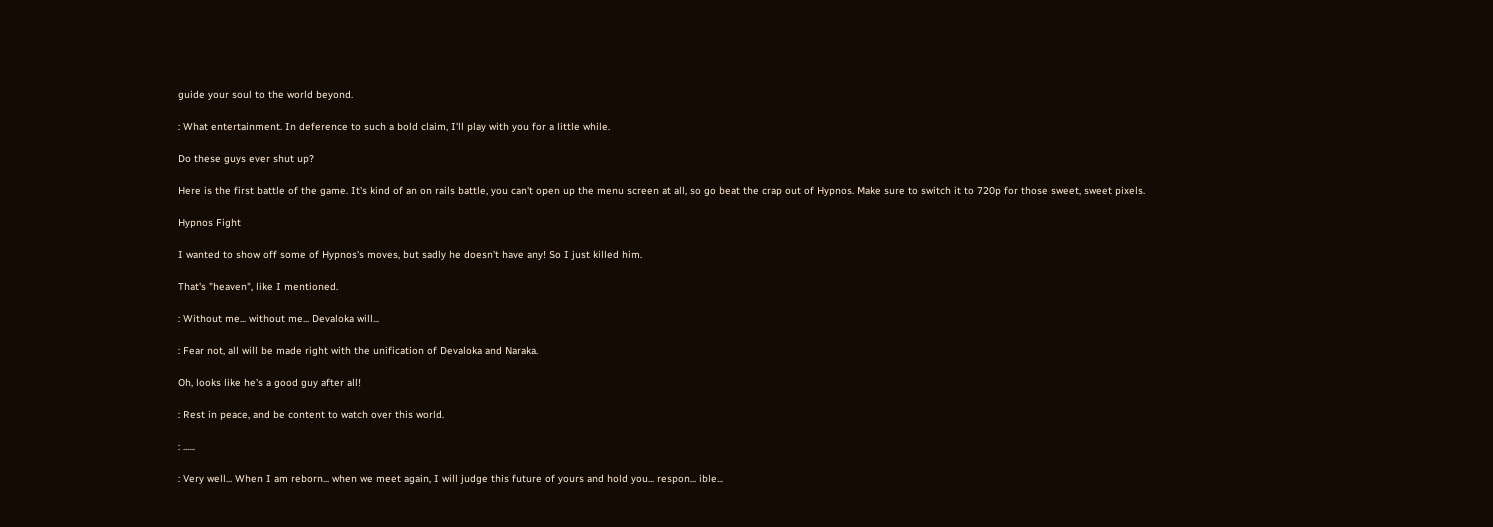guide your soul to the world beyond.

: What entertainment. In deference to such a bold claim, I'll play with you for a little while.

Do these guys ever shut up?

Here is the first battle of the game. It's kind of an on rails battle, you can't open up the menu screen at all, so go beat the crap out of Hypnos. Make sure to switch it to 720p for those sweet, sweet pixels.

Hypnos Fight

I wanted to show off some of Hypnos's moves, but sadly he doesn't have any! So I just killed him.

That's "heaven", like I mentioned.

: Without me... without me... Devaloka will...

: Fear not, all will be made right with the unification of Devaloka and Naraka.

Oh, looks like he's a good guy after all!

: Rest in peace, and be content to watch over this world.

: ......

: Very well... When I am reborn... when we meet again, I will judge this future of yours and hold you... respon... ible...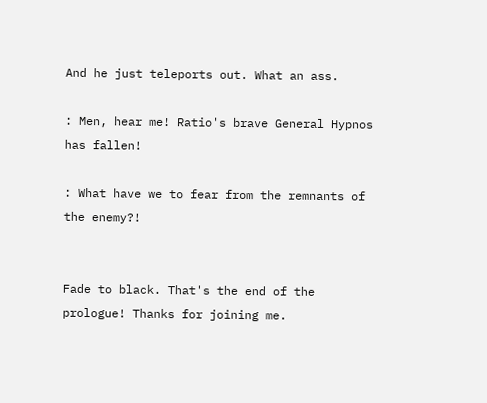And he just teleports out. What an ass.

: Men, hear me! Ratio's brave General Hypnos has fallen!

: What have we to fear from the remnants of the enemy?!


Fade to black. That's the end of the prologue! Thanks for joining me.